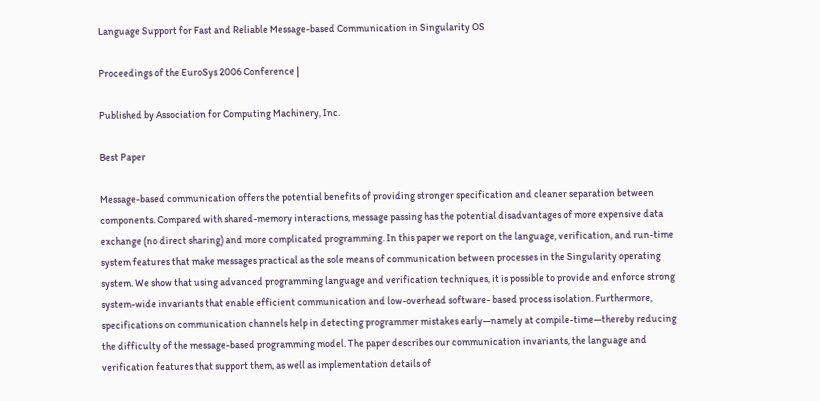Language Support for Fast and Reliable Message-based Communication in Singularity OS

Proceedings of the EuroSys 2006 Conference |

Published by Association for Computing Machinery, Inc.

Best Paper

Message-based communication offers the potential benefits of providing stronger specification and cleaner separation between components. Compared with shared-memory interactions, message passing has the potential disadvantages of more expensive data exchange (no direct sharing) and more complicated programming. In this paper we report on the language, verification, and run-time system features that make messages practical as the sole means of communication between processes in the Singularity operating system. We show that using advanced programming language and verification techniques, it is possible to provide and enforce strong system-wide invariants that enable efficient communication and low-overhead software- based process isolation. Furthermore, specifications on communication channels help in detecting programmer mistakes early—namely at compile-time—thereby reducing the difficulty of the message-based programming model. The paper describes our communication invariants, the language and verification features that support them, as well as implementation details of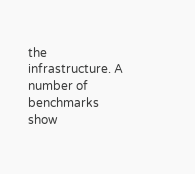the infrastructure. A number of benchmarks show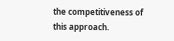the competitiveness of this approach.